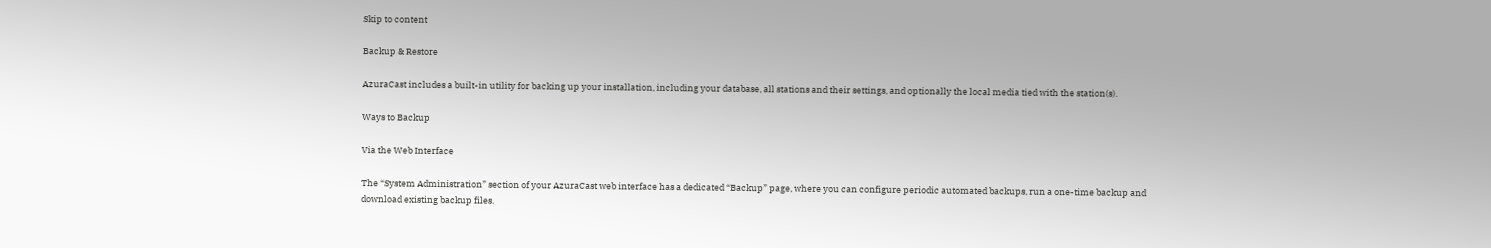Skip to content

Backup & Restore

AzuraCast includes a built-in utility for backing up your installation, including your database, all stations and their settings, and optionally the local media tied with the station(s).

Ways to Backup

Via the Web Interface

The “System Administration” section of your AzuraCast web interface has a dedicated “Backup” page, where you can configure periodic automated backups, run a one-time backup and download existing backup files.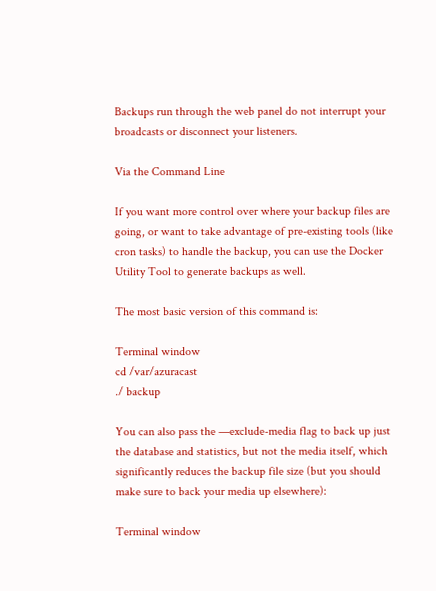Backups run through the web panel do not interrupt your broadcasts or disconnect your listeners.

Via the Command Line

If you want more control over where your backup files are going, or want to take advantage of pre-existing tools (like cron tasks) to handle the backup, you can use the Docker Utility Tool to generate backups as well.

The most basic version of this command is:

Terminal window
cd /var/azuracast
./ backup

You can also pass the —exclude-media flag to back up just the database and statistics, but not the media itself, which significantly reduces the backup file size (but you should make sure to back your media up elsewhere):

Terminal window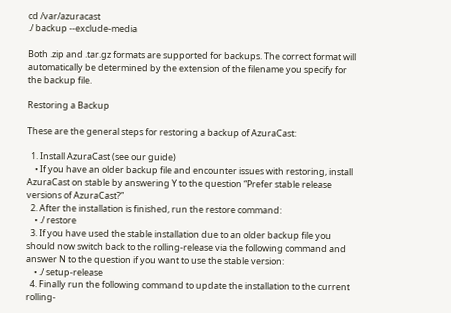cd /var/azuracast
./ backup --exclude-media

Both .zip and .tar.gz formats are supported for backups. The correct format will automatically be determined by the extension of the filename you specify for the backup file.

Restoring a Backup

These are the general steps for restoring a backup of AzuraCast:

  1. Install AzuraCast (see our guide)
    • If you have an older backup file and encounter issues with restoring, install AzuraCast on stable by answering Y to the question “Prefer stable release versions of AzuraCast?”
  2. After the installation is finished, run the restore command:
    • ./ restore
  3. If you have used the stable installation due to an older backup file you should now switch back to the rolling-release via the following command and answer N to the question if you want to use the stable version:
    • ./ setup-release
  4. Finally run the following command to update the installation to the current rolling-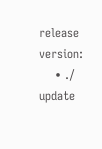release version:
    • ./ update